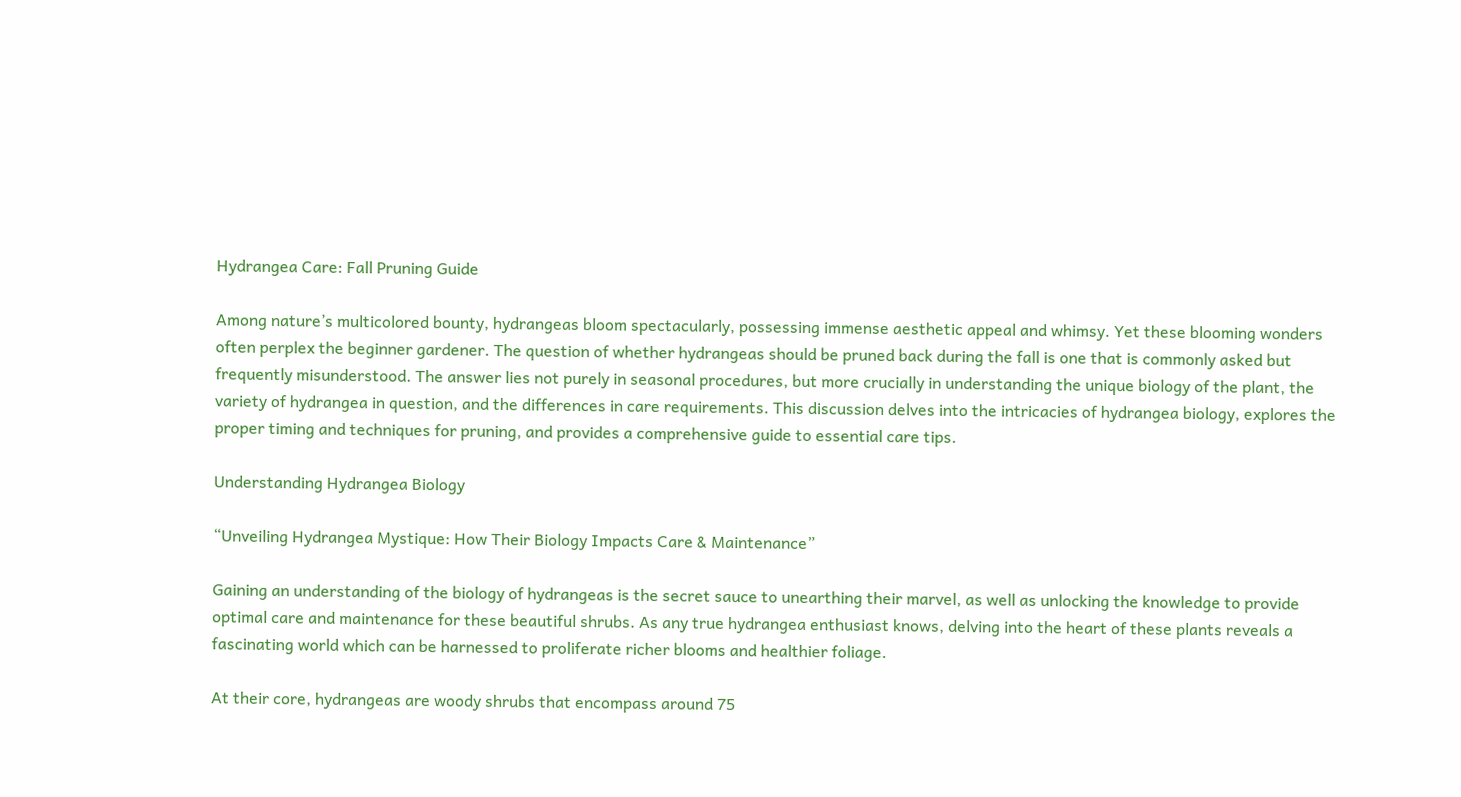Hydrangea Care: Fall Pruning Guide

Among nature’s multicolored bounty, hydrangeas bloom spectacularly, possessing immense aesthetic appeal and whimsy. Yet these blooming wonders often perplex the beginner gardener. The question of whether hydrangeas should be pruned back during the fall is one that is commonly asked but frequently misunderstood. The answer lies not purely in seasonal procedures, but more crucially in understanding the unique biology of the plant, the variety of hydrangea in question, and the differences in care requirements. This discussion delves into the intricacies of hydrangea biology, explores the proper timing and techniques for pruning, and provides a comprehensive guide to essential care tips.

Understanding Hydrangea Biology

“Unveiling Hydrangea Mystique: How Their Biology Impacts Care & Maintenance”

Gaining an understanding of the biology of hydrangeas is the secret sauce to unearthing their marvel, as well as unlocking the knowledge to provide optimal care and maintenance for these beautiful shrubs. As any true hydrangea enthusiast knows, delving into the heart of these plants reveals a fascinating world which can be harnessed to proliferate richer blooms and healthier foliage.

At their core, hydrangeas are woody shrubs that encompass around 75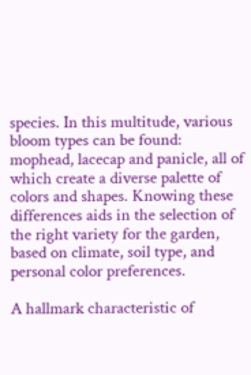species. In this multitude, various bloom types can be found: mophead, lacecap and panicle, all of which create a diverse palette of colors and shapes. Knowing these differences aids in the selection of the right variety for the garden, based on climate, soil type, and personal color preferences.

A hallmark characteristic of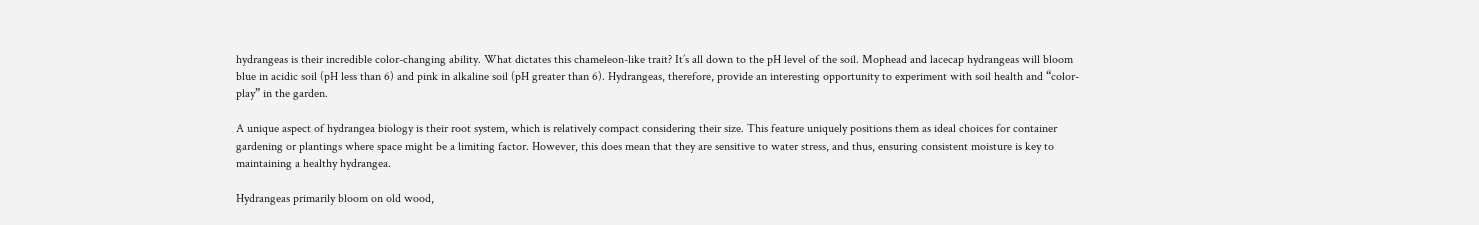hydrangeas is their incredible color-changing ability. What dictates this chameleon-like trait? It’s all down to the pH level of the soil. Mophead and lacecap hydrangeas will bloom blue in acidic soil (pH less than 6) and pink in alkaline soil (pH greater than 6). Hydrangeas, therefore, provide an interesting opportunity to experiment with soil health and “color-play” in the garden.

A unique aspect of hydrangea biology is their root system, which is relatively compact considering their size. This feature uniquely positions them as ideal choices for container gardening or plantings where space might be a limiting factor. However, this does mean that they are sensitive to water stress, and thus, ensuring consistent moisture is key to maintaining a healthy hydrangea.

Hydrangeas primarily bloom on old wood,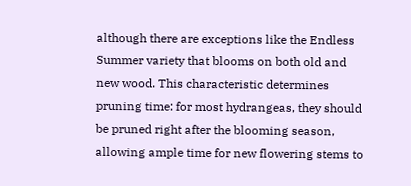although there are exceptions like the Endless Summer variety that blooms on both old and new wood. This characteristic determines pruning time: for most hydrangeas, they should be pruned right after the blooming season, allowing ample time for new flowering stems to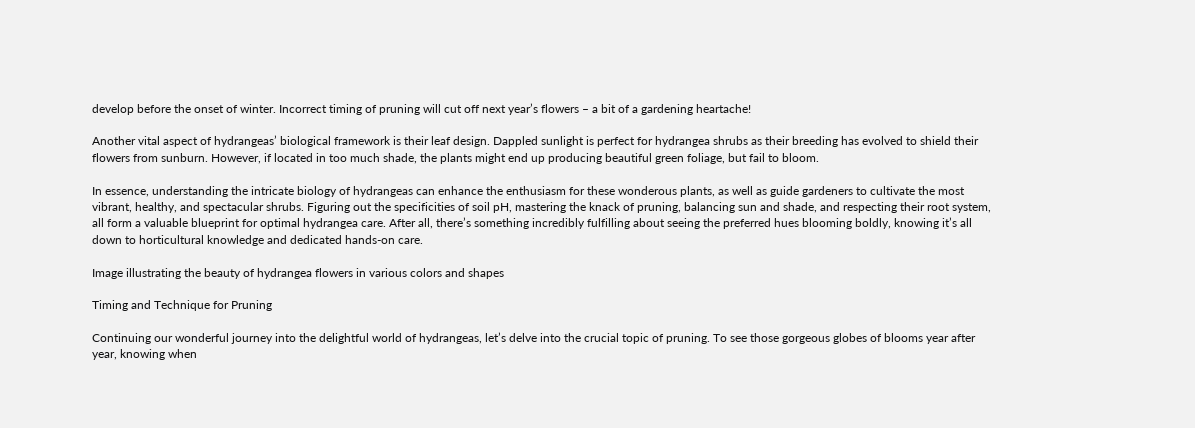develop before the onset of winter. Incorrect timing of pruning will cut off next year’s flowers – a bit of a gardening heartache!

Another vital aspect of hydrangeas’ biological framework is their leaf design. Dappled sunlight is perfect for hydrangea shrubs as their breeding has evolved to shield their flowers from sunburn. However, if located in too much shade, the plants might end up producing beautiful green foliage, but fail to bloom.

In essence, understanding the intricate biology of hydrangeas can enhance the enthusiasm for these wonderous plants, as well as guide gardeners to cultivate the most vibrant, healthy, and spectacular shrubs. Figuring out the specificities of soil pH, mastering the knack of pruning, balancing sun and shade, and respecting their root system, all form a valuable blueprint for optimal hydrangea care. After all, there’s something incredibly fulfilling about seeing the preferred hues blooming boldly, knowing it’s all down to horticultural knowledge and dedicated hands-on care.

Image illustrating the beauty of hydrangea flowers in various colors and shapes

Timing and Technique for Pruning

Continuing our wonderful journey into the delightful world of hydrangeas, let’s delve into the crucial topic of pruning. To see those gorgeous globes of blooms year after year, knowing when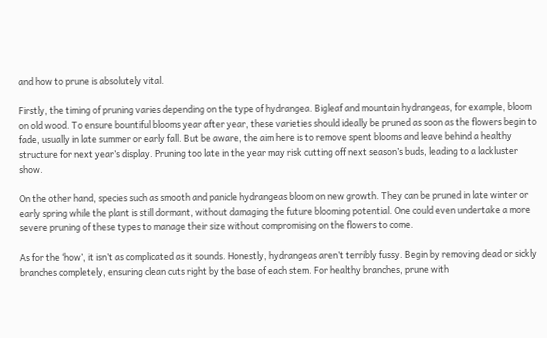and how to prune is absolutely vital.

Firstly, the timing of pruning varies depending on the type of hydrangea. Bigleaf and mountain hydrangeas, for example, bloom on old wood. To ensure bountiful blooms year after year, these varieties should ideally be pruned as soon as the flowers begin to fade, usually in late summer or early fall. But be aware, the aim here is to remove spent blooms and leave behind a healthy structure for next year’s display. Pruning too late in the year may risk cutting off next season’s buds, leading to a lackluster show.

On the other hand, species such as smooth and panicle hydrangeas bloom on new growth. They can be pruned in late winter or early spring while the plant is still dormant, without damaging the future blooming potential. One could even undertake a more severe pruning of these types to manage their size without compromising on the flowers to come.

As for the ‘how’, it isn’t as complicated as it sounds. Honestly, hydrangeas aren’t terribly fussy. Begin by removing dead or sickly branches completely, ensuring clean cuts right by the base of each stem. For healthy branches, prune with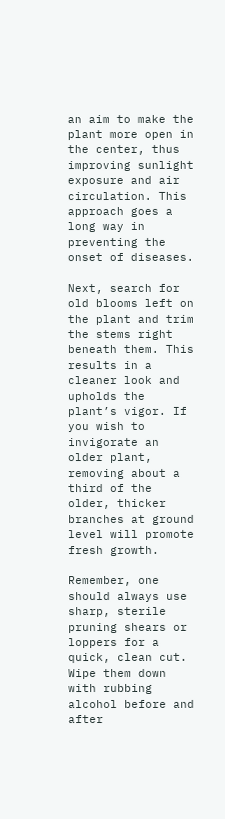an aim to make the plant more open in the center, thus improving sunlight exposure and air circulation. This approach goes a long way in preventing the onset of diseases.

Next, search for old blooms left on the plant and trim the stems right beneath them. This results in a cleaner look and upholds the plant’s vigor. If you wish to invigorate an older plant, removing about a third of the older, thicker branches at ground level will promote fresh growth.

Remember, one should always use sharp, sterile pruning shears or loppers for a quick, clean cut. Wipe them down with rubbing alcohol before and after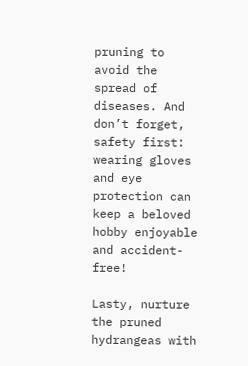pruning to avoid the spread of diseases. And don’t forget, safety first: wearing gloves and eye protection can keep a beloved hobby enjoyable and accident-free!

Lasty, nurture the pruned hydrangeas with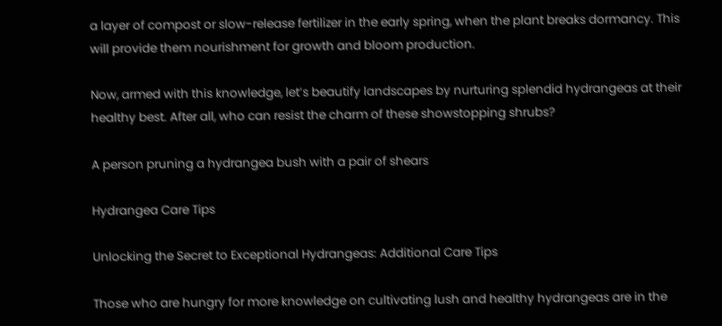a layer of compost or slow-release fertilizer in the early spring, when the plant breaks dormancy. This will provide them nourishment for growth and bloom production.

Now, armed with this knowledge, let’s beautify landscapes by nurturing splendid hydrangeas at their healthy best. After all, who can resist the charm of these showstopping shrubs?

A person pruning a hydrangea bush with a pair of shears

Hydrangea Care Tips

Unlocking the Secret to Exceptional Hydrangeas: Additional Care Tips

Those who are hungry for more knowledge on cultivating lush and healthy hydrangeas are in the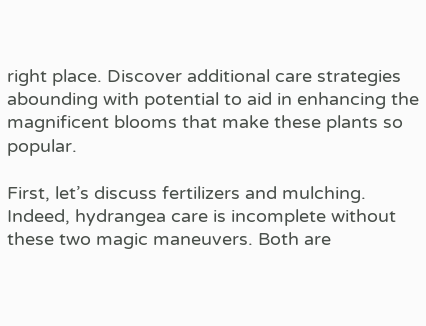right place. Discover additional care strategies abounding with potential to aid in enhancing the magnificent blooms that make these plants so popular.

First, let’s discuss fertilizers and mulching. Indeed, hydrangea care is incomplete without these two magic maneuvers. Both are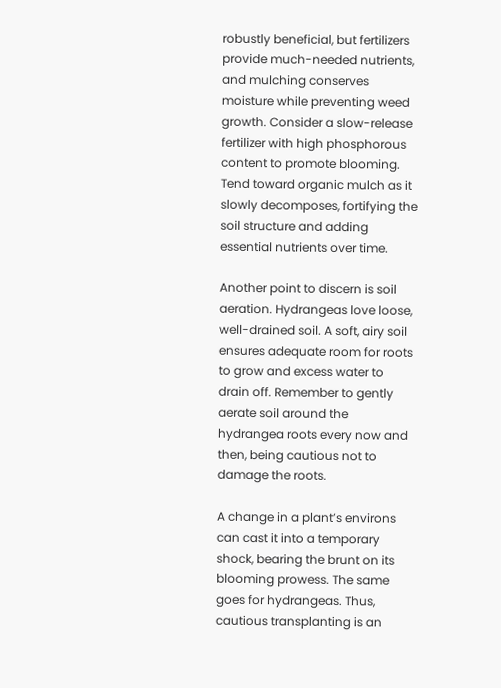robustly beneficial, but fertilizers provide much-needed nutrients, and mulching conserves moisture while preventing weed growth. Consider a slow-release fertilizer with high phosphorous content to promote blooming. Tend toward organic mulch as it slowly decomposes, fortifying the soil structure and adding essential nutrients over time.

Another point to discern is soil aeration. Hydrangeas love loose, well-drained soil. A soft, airy soil ensures adequate room for roots to grow and excess water to drain off. Remember to gently aerate soil around the hydrangea roots every now and then, being cautious not to damage the roots.

A change in a plant’s environs can cast it into a temporary shock, bearing the brunt on its blooming prowess. The same goes for hydrangeas. Thus, cautious transplanting is an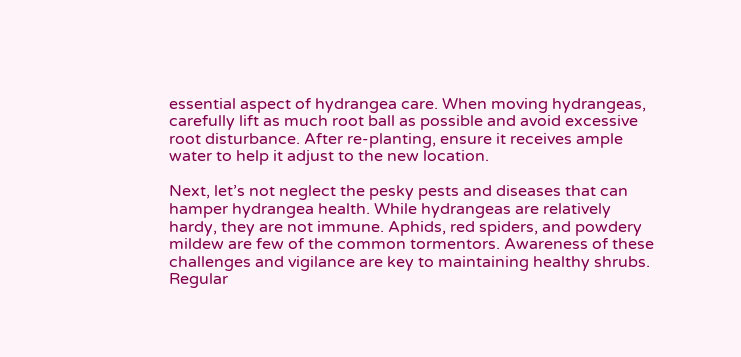essential aspect of hydrangea care. When moving hydrangeas, carefully lift as much root ball as possible and avoid excessive root disturbance. After re-planting, ensure it receives ample water to help it adjust to the new location.

Next, let’s not neglect the pesky pests and diseases that can hamper hydrangea health. While hydrangeas are relatively hardy, they are not immune. Aphids, red spiders, and powdery mildew are few of the common tormentors. Awareness of these challenges and vigilance are key to maintaining healthy shrubs. Regular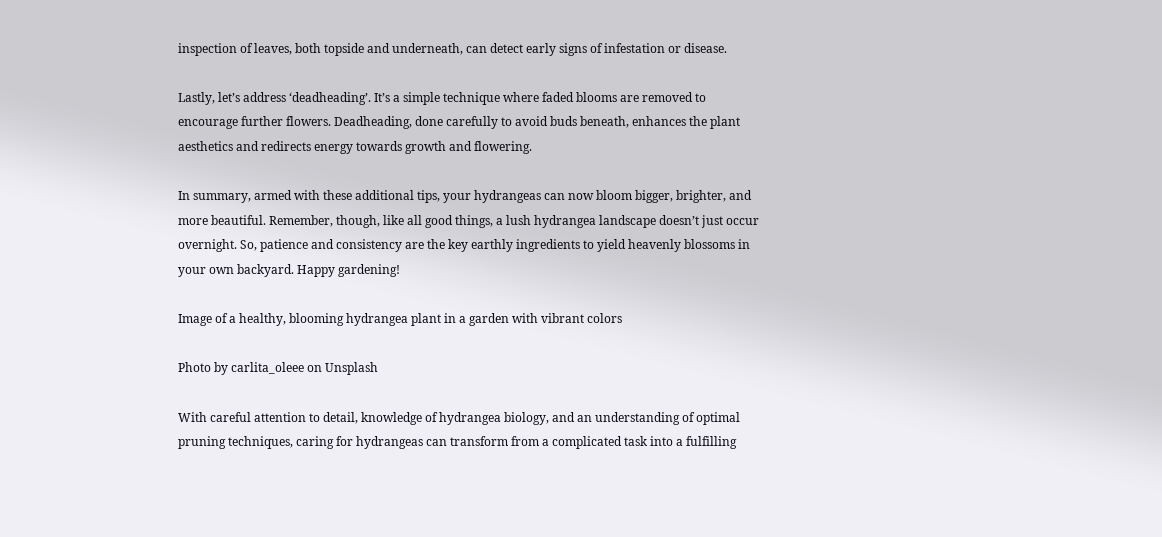inspection of leaves, both topside and underneath, can detect early signs of infestation or disease.

Lastly, let’s address ‘deadheading’. It’s a simple technique where faded blooms are removed to encourage further flowers. Deadheading, done carefully to avoid buds beneath, enhances the plant aesthetics and redirects energy towards growth and flowering.

In summary, armed with these additional tips, your hydrangeas can now bloom bigger, brighter, and more beautiful. Remember, though, like all good things, a lush hydrangea landscape doesn’t just occur overnight. So, patience and consistency are the key earthly ingredients to yield heavenly blossoms in your own backyard. Happy gardening!

Image of a healthy, blooming hydrangea plant in a garden with vibrant colors

Photo by carlita_oleee on Unsplash

With careful attention to detail, knowledge of hydrangea biology, and an understanding of optimal pruning techniques, caring for hydrangeas can transform from a complicated task into a fulfilling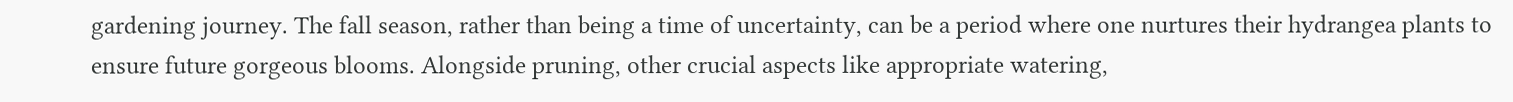gardening journey. The fall season, rather than being a time of uncertainty, can be a period where one nurtures their hydrangea plants to ensure future gorgeous blooms. Alongside pruning, other crucial aspects like appropriate watering,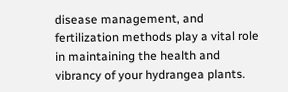disease management, and fertilization methods play a vital role in maintaining the health and vibrancy of your hydrangea plants.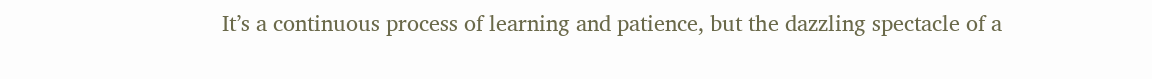It’s a continuous process of learning and patience, but the dazzling spectacle of a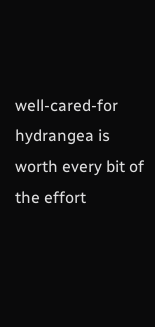well-cared-for hydrangea is worth every bit of the effort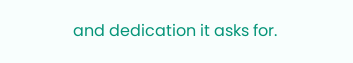and dedication it asks for.